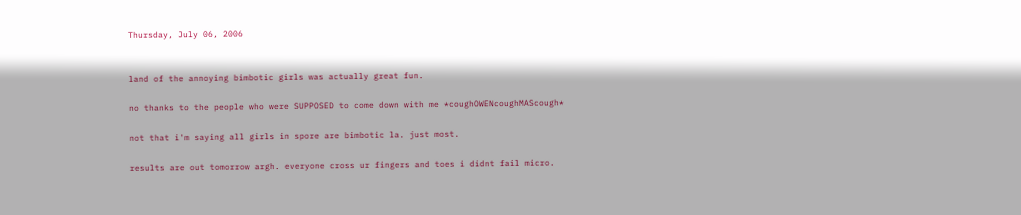Thursday, July 06, 2006


land of the annoying bimbotic girls was actually great fun.

no thanks to the people who were SUPPOSED to come down with me *coughOWENcoughMAScough*

not that i'm saying all girls in spore are bimbotic la. just most.

results are out tomorrow argh. everyone cross ur fingers and toes i didnt fail micro.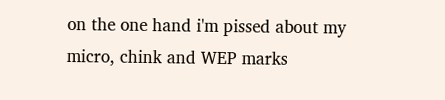on the one hand i'm pissed about my micro, chink and WEP marks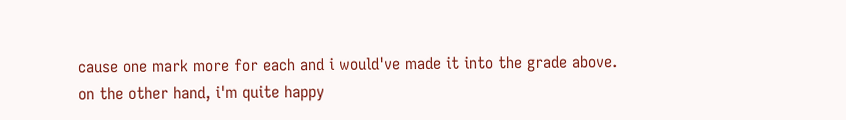cause one mark more for each and i would've made it into the grade above.
on the other hand, i'm quite happy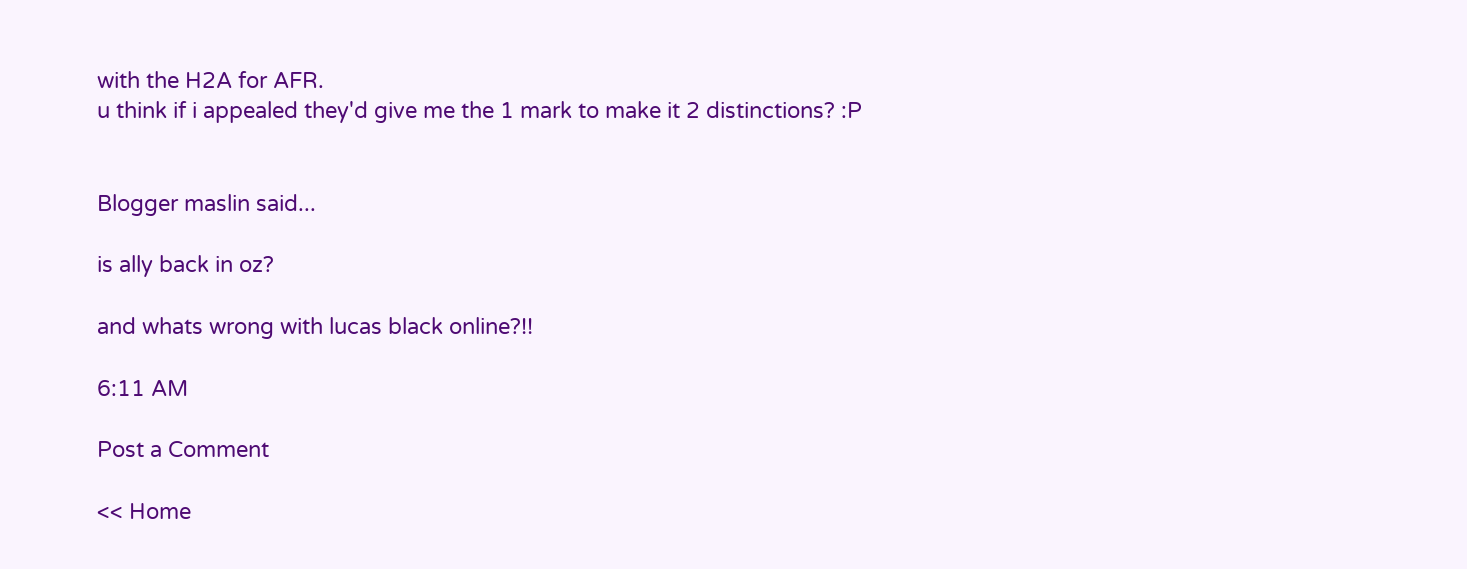with the H2A for AFR.
u think if i appealed they'd give me the 1 mark to make it 2 distinctions? :P


Blogger maslin said...

is ally back in oz?

and whats wrong with lucas black online?!!

6:11 AM

Post a Comment

<< Home